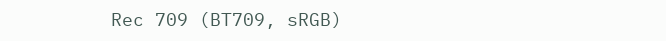Rec 709 (BT709, sRGB)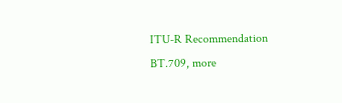ITU-R Recommendation BT.709, more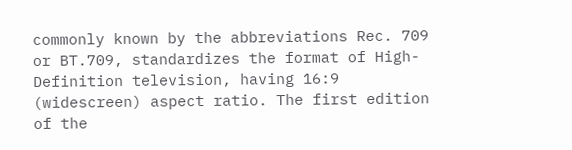commonly known by the abbreviations Rec. 709 or BT.709, standardizes the format of High- Definition television, having 16:9 (widescreen) aspect ratio. The first edition of the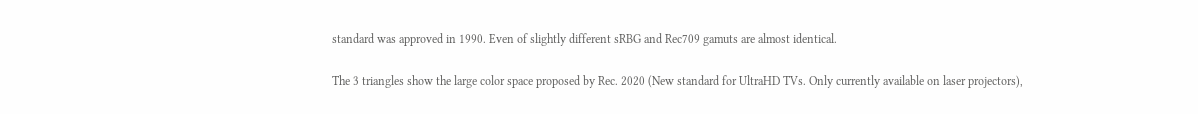standard was approved in 1990. Even of slightly different sRBG and Rec709 gamuts are almost identical.

The 3 triangles show the large color space proposed by Rec. 2020 (New standard for UltraHD TVs. Only currently available on laser projectors),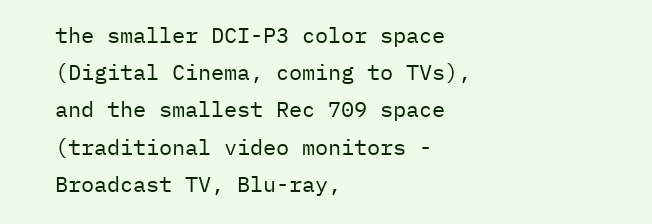the smaller DCI-P3 color space (Digital Cinema, coming to TVs), and the smallest Rec 709 space (traditional video monitors - Broadcast TV, Blu-ray,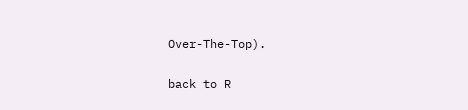Over-The-Top).

back to R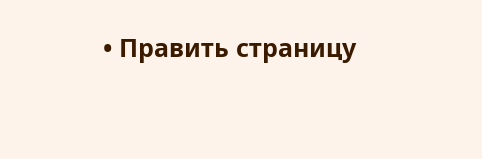• Править страницу